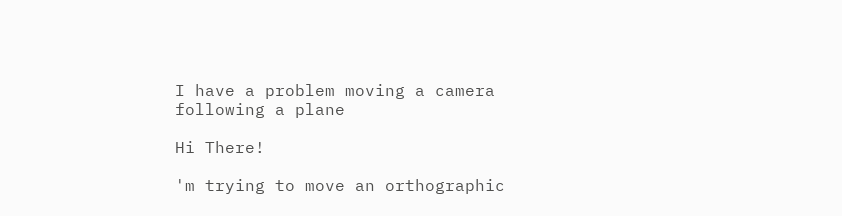I have a problem moving a camera following a plane

Hi There!

'm trying to move an orthographic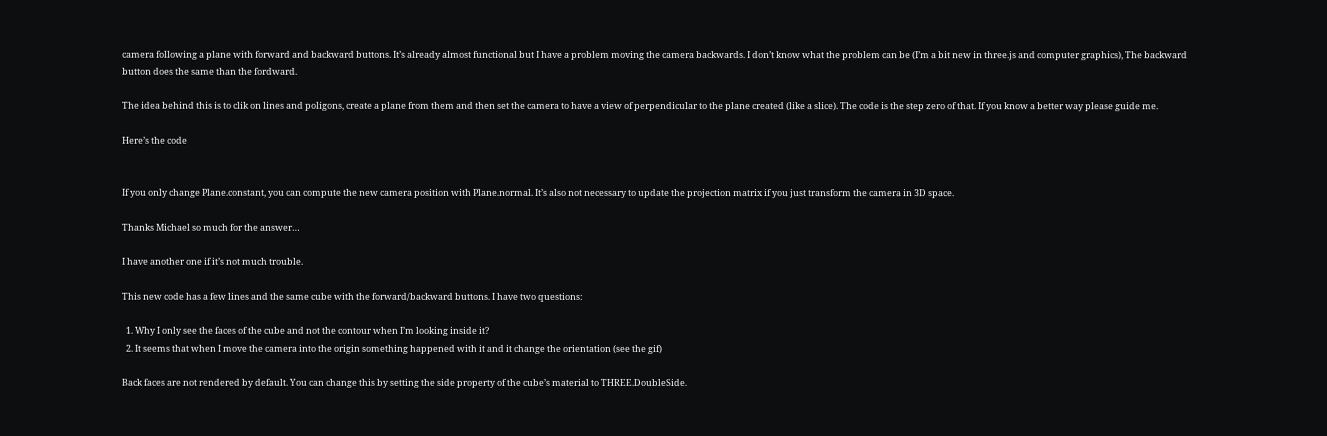camera following a plane with forward and backward buttons. It’s already almost functional but I have a problem moving the camera backwards. I don’t know what the problem can be (I’m a bit new in three.js and computer graphics), The backward button does the same than the fordward.

The idea behind this is to clik on lines and poligons, create a plane from them and then set the camera to have a view of perpendicular to the plane created (like a slice). The code is the step zero of that. If you know a better way please guide me.

Here’s the code


If you only change Plane.constant, you can compute the new camera position with Plane.normal. It’s also not necessary to update the projection matrix if you just transform the camera in 3D space.

Thanks Michael so much for the answer…

I have another one if it’s not much trouble.

This new code has a few lines and the same cube with the forward/backward buttons. I have two questions:

  1. Why I only see the faces of the cube and not the contour when I’m looking inside it?
  2. It seems that when I move the camera into the origin something happened with it and it change the orientation (see the gif)

Back faces are not rendered by default. You can change this by setting the side property of the cube’s material to THREE.DoubleSide.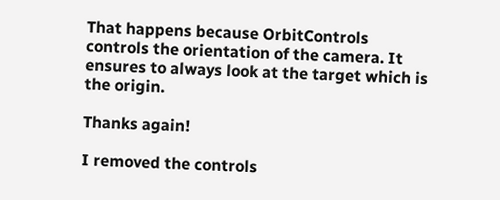That happens because OrbitControls controls the orientation of the camera. It ensures to always look at the target which is the origin.

Thanks again!

I removed the controls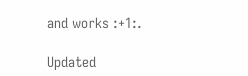and works :+1:.

Updated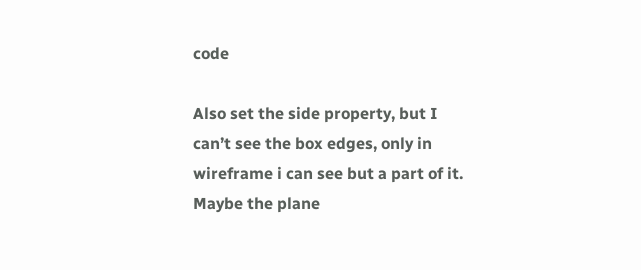code

Also set the side property, but I can’t see the box edges, only in wireframe i can see but a part of it. Maybe the plane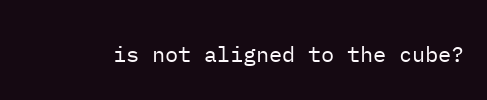is not aligned to the cube?